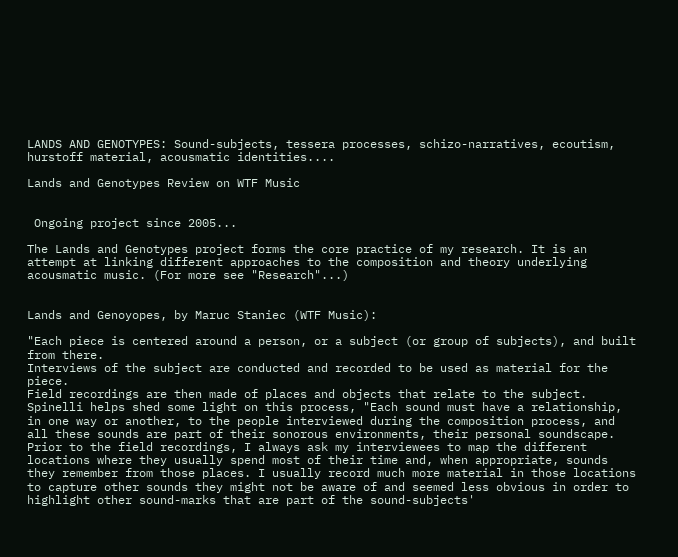LANDS AND GENOTYPES: Sound-subjects, tessera processes, schizo-narratives, ecoutism, hurstoff material, acousmatic identities....

Lands and Genotypes Review on WTF Music


 Ongoing project since 2005...

The Lands and Genotypes project forms the core practice of my research. It is an attempt at linking different approaches to the composition and theory underlying acousmatic music. (For more see "Research"...)


Lands and Genoyopes, by Maruc Staniec (WTF Music):

"Each piece is centered around a person, or a subject (or group of subjects), and built from there.
Interviews of the subject are conducted and recorded to be used as material for the piece.
Field recordings are then made of places and objects that relate to the subject.
Spinelli helps shed some light on this process, "Each sound must have a relationship, in one way or another, to the people interviewed during the composition process, and all these sounds are part of their sonorous environments, their personal soundscape. Prior to the field recordings, I always ask my interviewees to map the different locations where they usually spend most of their time and, when appropriate, sounds they remember from those places. I usually record much more material in those locations to capture other sounds they might not be aware of and seemed less obvious in order to highlight other sound-marks that are part of the sound-subjects'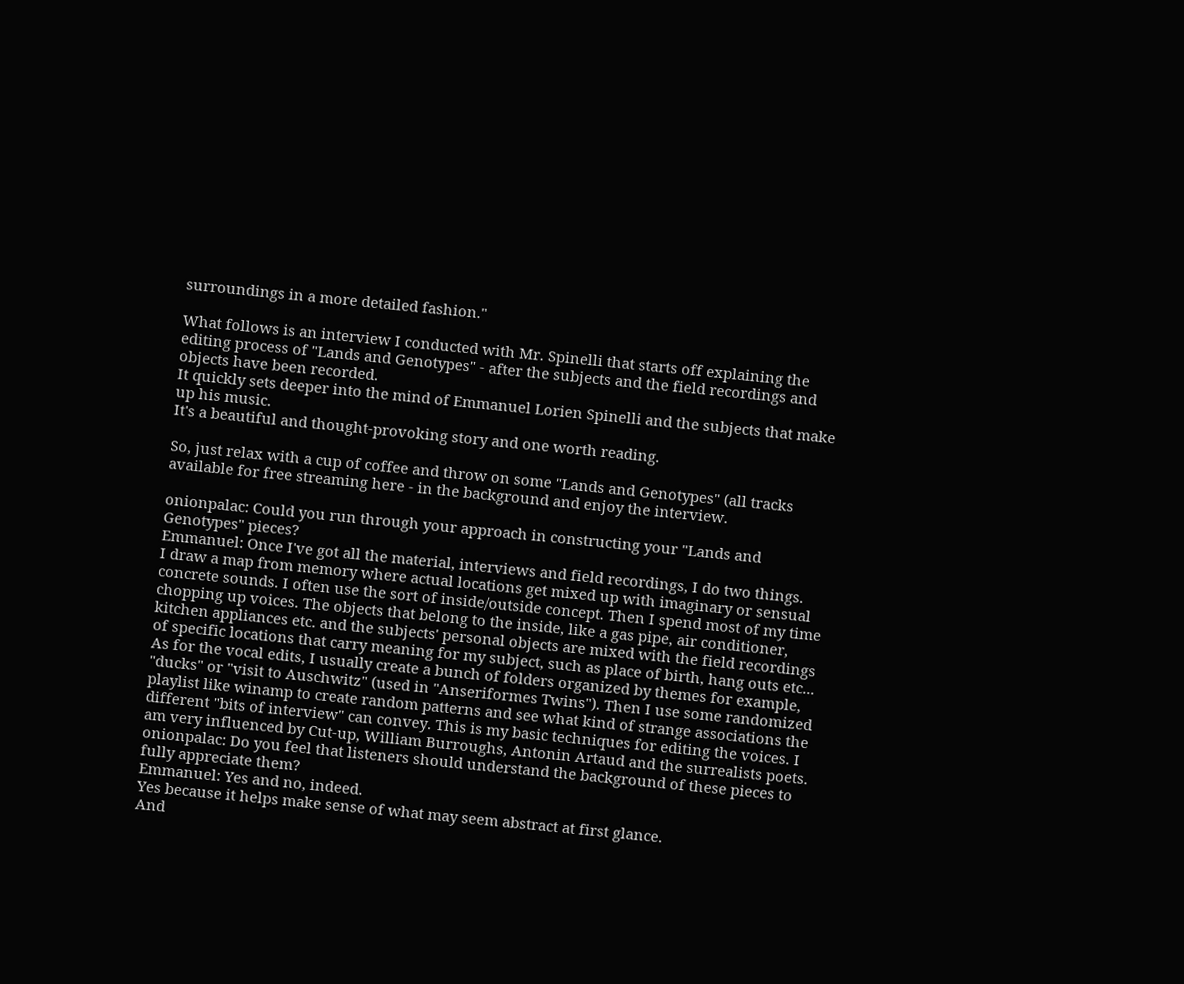surroundings in a more detailed fashion."

What follows is an interview I conducted with Mr. Spinelli that starts off explaining the editing process of "Lands and Genotypes" - after the subjects and the field recordings and objects have been recorded.
It quickly sets deeper into the mind of Emmanuel Lorien Spinelli and the subjects that make up his music.
It's a beautiful and thought-provoking story and one worth reading.

So, just relax with a cup of coffee and throw on some "Lands and Genotypes" (all tracks available for free streaming here - in the background and enjoy the interview.

onionpalac: Could you run through your approach in constructing your "Lands and Genotypes" pieces?
Emmanuel: Once I've got all the material, interviews and field recordings, I do two things.
I draw a map from memory where actual locations get mixed up with imaginary or sensual concrete sounds. I often use the sort of inside/outside concept. Then I spend most of my time chopping up voices. The objects that belong to the inside, like a gas pipe, air conditioner, kitchen appliances etc. and the subjects' personal objects are mixed with the field recordings of specific locations that carry meaning for my subject, such as place of birth, hang outs etc...
As for the vocal edits, I usually create a bunch of folders organized by themes for example, "ducks" or "visit to Auschwitz" (used in "Anseriformes Twins"). Then I use some randomized playlist like winamp to create random patterns and see what kind of strange associations the different "bits of interview" can convey. This is my basic techniques for editing the voices. I am very influenced by Cut-up, William Burroughs, Antonin Artaud and the surrealists poets.
onionpalac: Do you feel that listeners should understand the background of these pieces to fully appreciate them?
Emmanuel: Yes and no, indeed.
Yes because it helps make sense of what may seem abstract at first glance.
And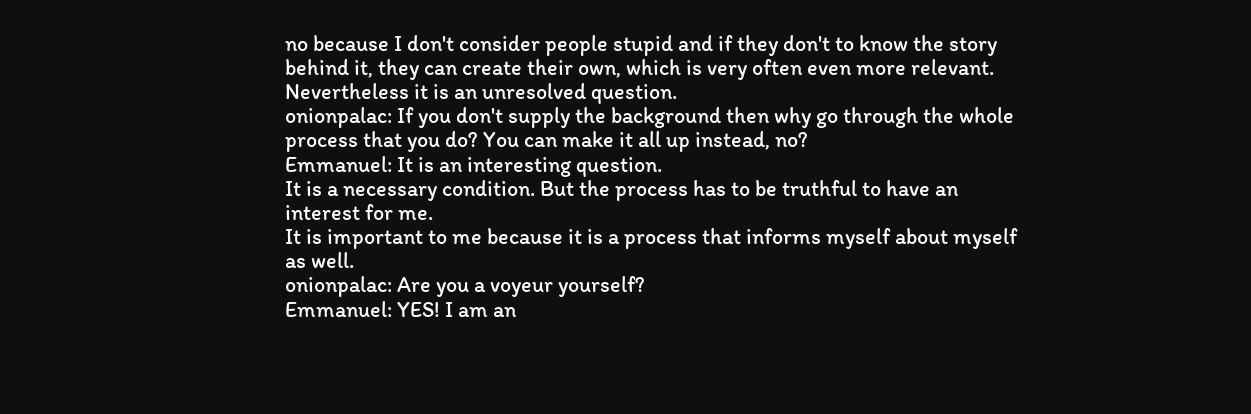no because I don't consider people stupid and if they don't to know the story behind it, they can create their own, which is very often even more relevant.
Nevertheless it is an unresolved question.
onionpalac: If you don't supply the background then why go through the whole process that you do? You can make it all up instead, no?
Emmanuel: It is an interesting question.
It is a necessary condition. But the process has to be truthful to have an interest for me.
It is important to me because it is a process that informs myself about myself as well.
onionpalac: Are you a voyeur yourself?
Emmanuel: YES! I am an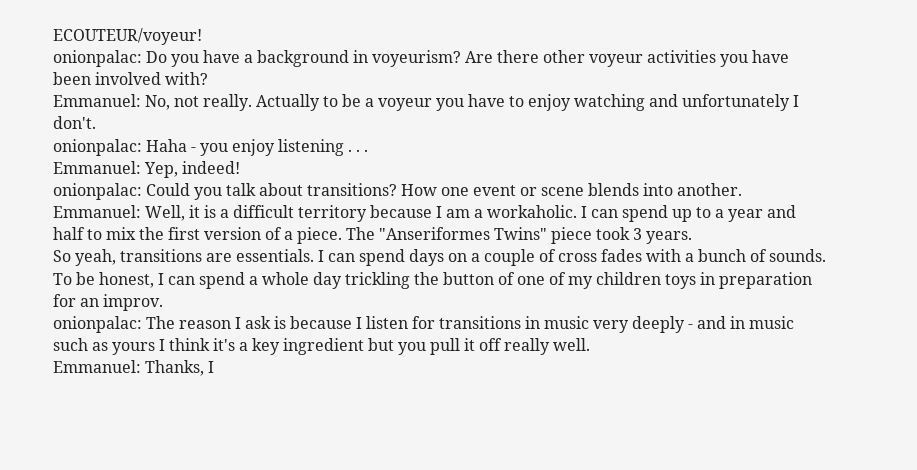ECOUTEUR/voyeur!
onionpalac: Do you have a background in voyeurism? Are there other voyeur activities you have been involved with?
Emmanuel: No, not really. Actually to be a voyeur you have to enjoy watching and unfortunately I don't.
onionpalac: Haha - you enjoy listening . . .
Emmanuel: Yep, indeed!
onionpalac: Could you talk about transitions? How one event or scene blends into another.
Emmanuel: Well, it is a difficult territory because I am a workaholic. I can spend up to a year and half to mix the first version of a piece. The "Anseriformes Twins" piece took 3 years.
So yeah, transitions are essentials. I can spend days on a couple of cross fades with a bunch of sounds. To be honest, I can spend a whole day trickling the button of one of my children toys in preparation for an improv.
onionpalac: The reason I ask is because I listen for transitions in music very deeply - and in music such as yours I think it's a key ingredient but you pull it off really well.
Emmanuel: Thanks, I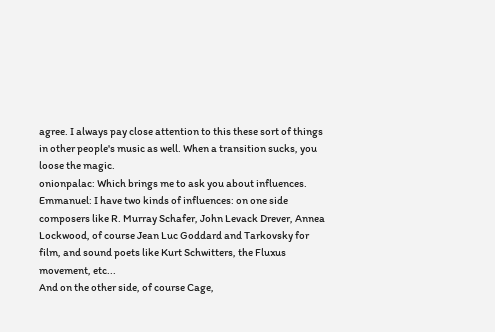agree. I always pay close attention to this these sort of things in other people's music as well. When a transition sucks, you loose the magic.
onionpalac: Which brings me to ask you about influences.
Emmanuel: I have two kinds of influences: on one side composers like R. Murray Schafer, John Levack Drever, Annea Lockwood, of course Jean Luc Goddard and Tarkovsky for film, and sound poets like Kurt Schwitters, the Fluxus movement, etc...
And on the other side, of course Cage,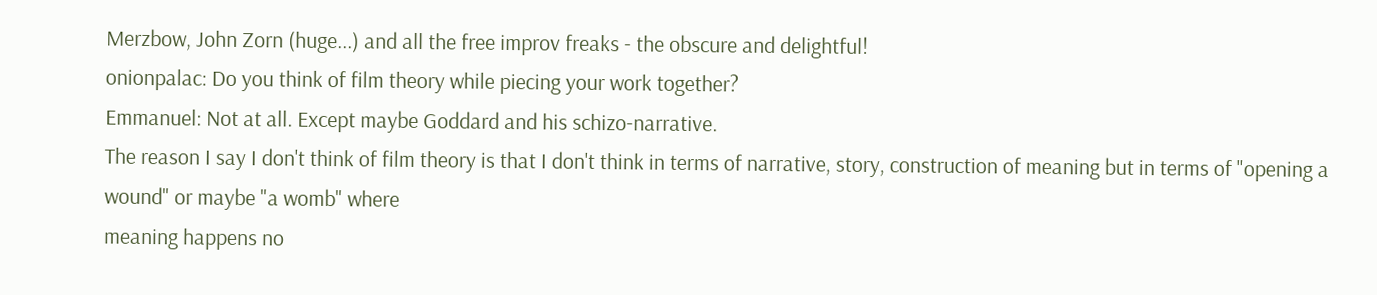Merzbow, John Zorn (huge...) and all the free improv freaks - the obscure and delightful!
onionpalac: Do you think of film theory while piecing your work together?
Emmanuel: Not at all. Except maybe Goddard and his schizo-narrative.
The reason I say I don't think of film theory is that I don't think in terms of narrative, story, construction of meaning but in terms of "opening a wound" or maybe "a womb" where
meaning happens no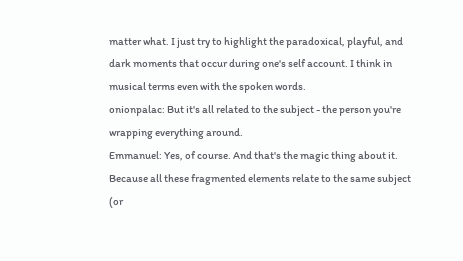matter what. I just try to highlight the paradoxical, playful, and dark moments that occur during one's self account. I think in musical terms even with the spoken words.
onionpalac: But it's all related to the subject - the person you're wrapping everything around.
Emmanuel: Yes, of course. And that's the magic thing about it. Because all these fragmented elements relate to the same subject (or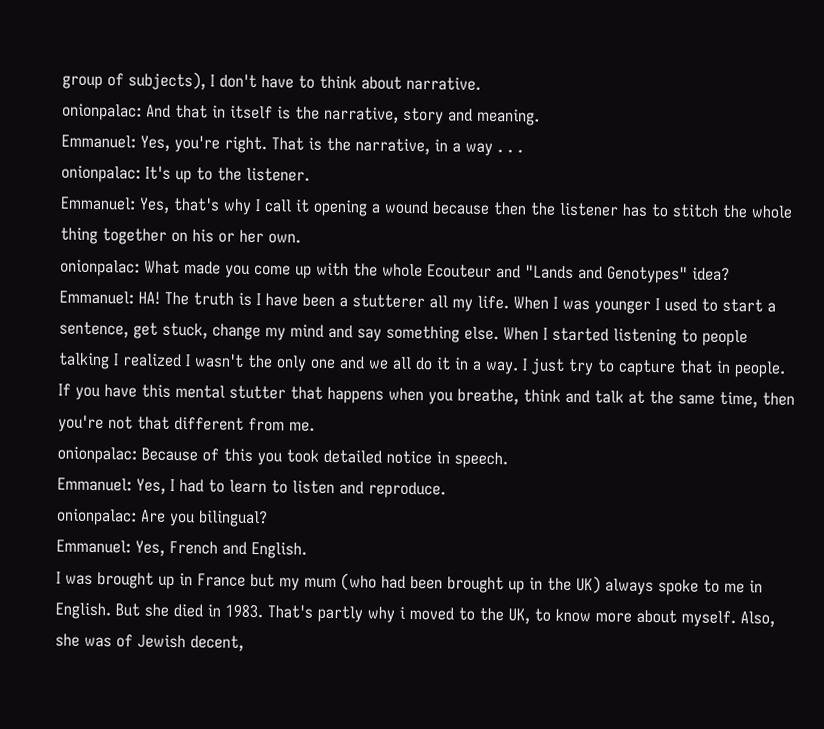group of subjects), I don't have to think about narrative.
onionpalac: And that in itself is the narrative, story and meaning.
Emmanuel: Yes, you're right. That is the narrative, in a way . . .
onionpalac: It's up to the listener.
Emmanuel: Yes, that's why I call it opening a wound because then the listener has to stitch the whole thing together on his or her own.
onionpalac: What made you come up with the whole Ecouteur and "Lands and Genotypes" idea?
Emmanuel: HA! The truth is I have been a stutterer all my life. When I was younger I used to start a sentence, get stuck, change my mind and say something else. When I started listening to people talking I realized I wasn't the only one and we all do it in a way. I just try to capture that in people. If you have this mental stutter that happens when you breathe, think and talk at the same time, then you're not that different from me.
onionpalac: Because of this you took detailed notice in speech.
Emmanuel: Yes, I had to learn to listen and reproduce.
onionpalac: Are you bilingual?
Emmanuel: Yes, French and English.
I was brought up in France but my mum (who had been brought up in the UK) always spoke to me in English. But she died in 1983. That's partly why i moved to the UK, to know more about myself. Also, she was of Jewish decent,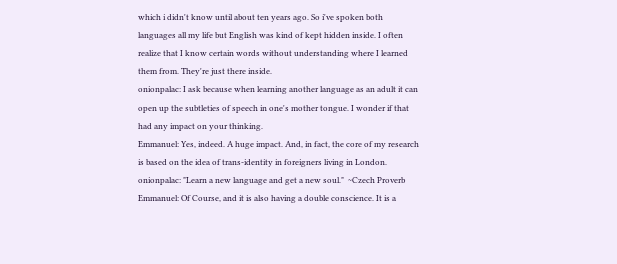which i didn't know until about ten years ago. So i've spoken both languages all my life but English was kind of kept hidden inside. I often realize that I know certain words without understanding where I learned them from. They're just there inside.
onionpalac: I ask because when learning another language as an adult it can open up the subtleties of speech in one's mother tongue. I wonder if that had any impact on your thinking.
Emmanuel: Yes, indeed. A huge impact. And, in fact, the core of my research is based on the idea of trans-identity in foreigners living in London.
onionpalac: "Learn a new language and get a new soul."  ~Czech Proverb
Emmanuel: Of Course, and it is also having a double conscience. It is a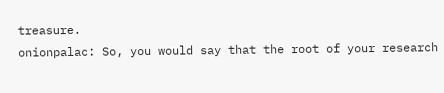treasure.
onionpalac: So, you would say that the root of your research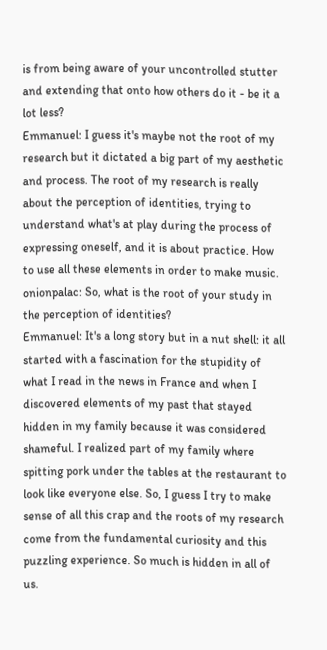is from being aware of your uncontrolled stutter and extending that onto how others do it - be it a lot less?
Emmanuel: I guess it's maybe not the root of my research but it dictated a big part of my aesthetic and process. The root of my research is really about the perception of identities, trying to understand what's at play during the process of expressing oneself, and it is about practice. How to use all these elements in order to make music.
onionpalac: So, what is the root of your study in the perception of identities?
Emmanuel: It's a long story but in a nut shell: it all started with a fascination for the stupidity of what I read in the news in France and when I discovered elements of my past that stayed hidden in my family because it was considered shameful. I realized part of my family where spitting pork under the tables at the restaurant to look like everyone else. So, I guess I try to make sense of all this crap and the roots of my research come from the fundamental curiosity and this puzzling experience. So much is hidden in all of us.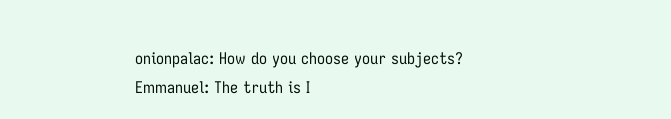onionpalac: How do you choose your subjects?
Emmanuel: The truth is I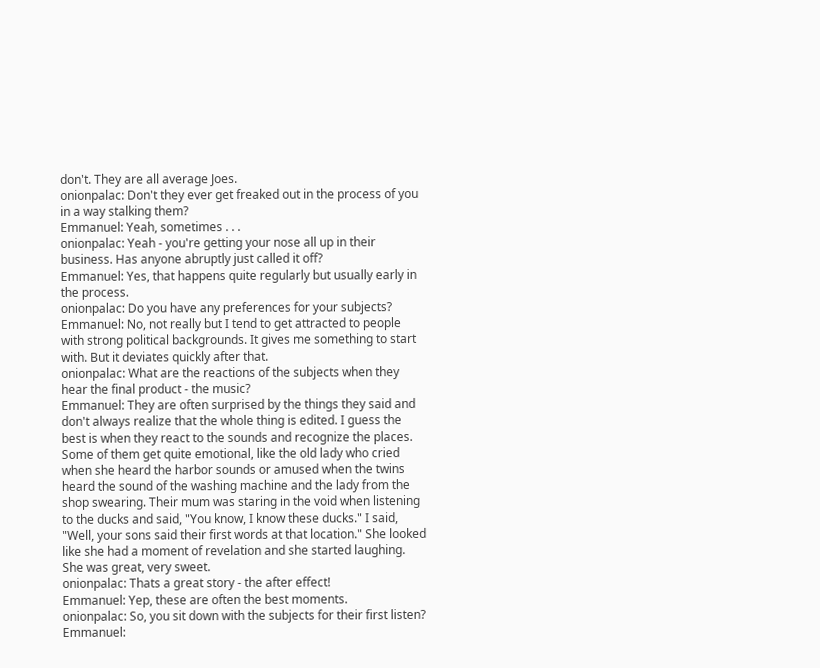don't. They are all average Joes.
onionpalac: Don't they ever get freaked out in the process of you in a way stalking them?
Emmanuel: Yeah, sometimes . . .
onionpalac: Yeah - you're getting your nose all up in their business. Has anyone abruptly just called it off?
Emmanuel: Yes, that happens quite regularly but usually early in the process.
onionpalac: Do you have any preferences for your subjects?
Emmanuel: No, not really but I tend to get attracted to people with strong political backgrounds. It gives me something to start with. But it deviates quickly after that.
onionpalac: What are the reactions of the subjects when they hear the final product - the music?
Emmanuel: They are often surprised by the things they said and don't always realize that the whole thing is edited. I guess the best is when they react to the sounds and recognize the places. Some of them get quite emotional, like the old lady who cried when she heard the harbor sounds or amused when the twins heard the sound of the washing machine and the lady from the shop swearing. Their mum was staring in the void when listening to the ducks and said, "You know, I know these ducks." I said, "Well, your sons said their first words at that location." She looked like she had a moment of revelation and she started laughing. She was great, very sweet.
onionpalac: Thats a great story - the after effect!
Emmanuel: Yep, these are often the best moments.
onionpalac: So, you sit down with the subjects for their first listen?
Emmanuel: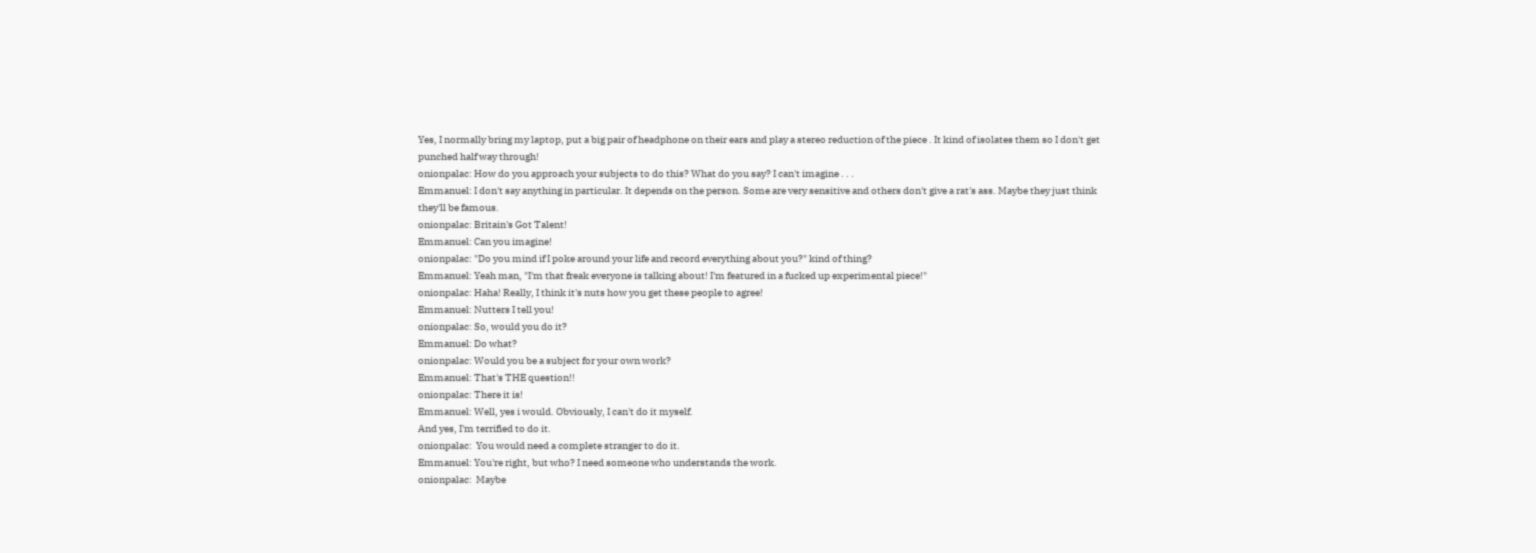Yes, I normally bring my laptop, put a big pair of headphone on their ears and play a stereo reduction of the piece . It kind of isolates them so I don't get punched half way through!
onionpalac: How do you approach your subjects to do this? What do you say? I can't imagine . . .
Emmanuel: I don't say anything in particular. It depends on the person. Some are very sensitive and others don't give a rat's ass. Maybe they just think they'll be famous.
onionpalac: Britain's Got Talent!
Emmanuel: Can you imagine!
onionpalac: "Do you mind if I poke around your life and record everything about you?" kind of thing?
Emmanuel: Yeah man, "I'm that freak everyone is talking about! I'm featured in a fucked up experimental piece!"
onionpalac: Haha! Really, I think it's nuts how you get these people to agree!
Emmanuel: Nutters I tell you!
onionpalac: So, would you do it?
Emmanuel: Do what?
onionpalac: Would you be a subject for your own work?
Emmanuel: That's THE question!!
onionpalac: There it is!
Emmanuel: Well, yes i would. Obviously, I can't do it myself.
And yes, I'm terrified to do it.
onionpalac:  You would need a complete stranger to do it.
Emmanuel: You're right, but who? I need someone who understands the work.
onionpalac:  Maybe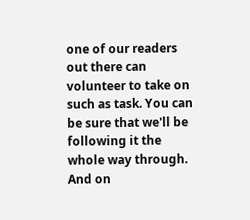one of our readers out there can volunteer to take on such as task. You can be sure that we'll be following it the whole way through.
And on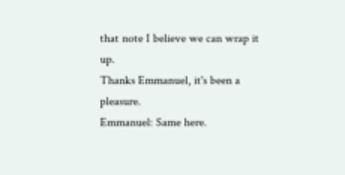that note I believe we can wrap it up.
Thanks Emmanuel, it's been a pleasure.
Emmanuel: Same here.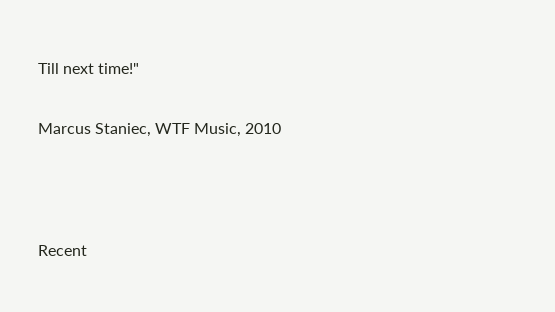Till next time!"

Marcus Staniec, WTF Music, 2010



Recent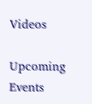Videos

Upcoming Events